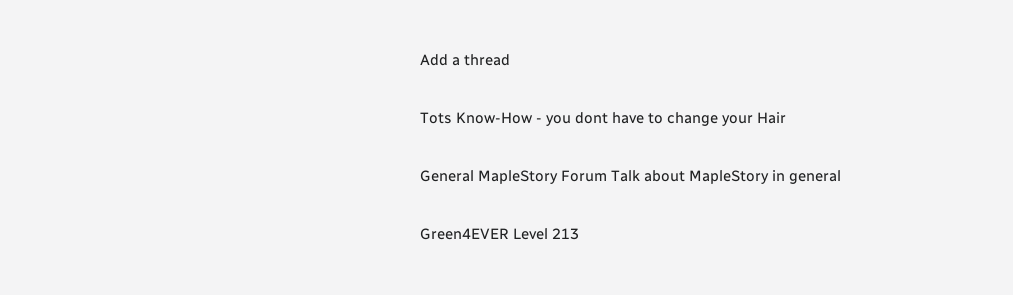Add a thread

Tots Know-How - you dont have to change your Hair

General MapleStory Forum Talk about MapleStory in general

Green4EVER Level 213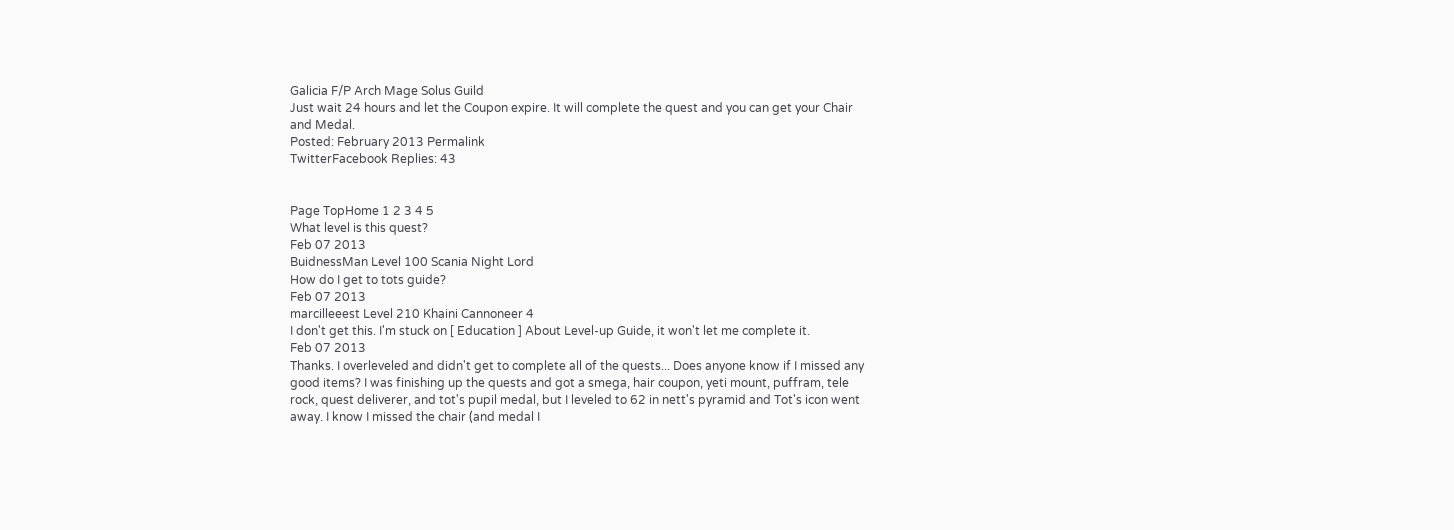Galicia F/P Arch Mage Solus Guild
Just wait 24 hours and let the Coupon expire. It will complete the quest and you can get your Chair and Medal.
Posted: February 2013 Permalink
TwitterFacebook Replies: 43


Page TopHome 1 2 3 4 5
What level is this quest?
Feb 07 2013
BuidnessMan Level 100 Scania Night Lord
How do I get to tots guide?
Feb 07 2013
marcilleeest Level 210 Khaini Cannoneer 4
I don't get this. I'm stuck on [ Education ] About Level-up Guide, it won't let me complete it.
Feb 07 2013
Thanks. I overleveled and didn't get to complete all of the quests... Does anyone know if I missed any good items? I was finishing up the quests and got a smega, hair coupon, yeti mount, puffram, tele rock, quest deliverer, and tot's pupil medal, but I leveled to 62 in nett's pyramid and Tot's icon went away. I know I missed the chair (and medal I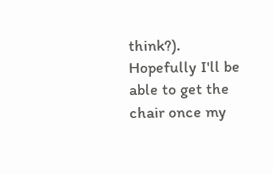think?). Hopefully I'll be able to get the chair once my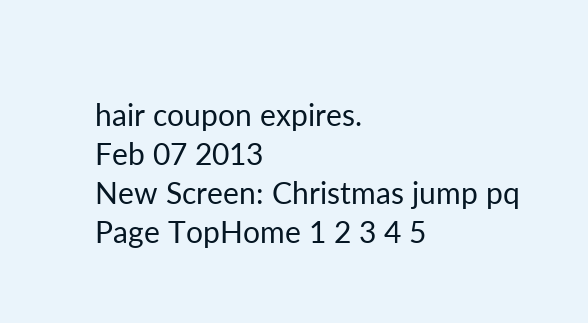hair coupon expires.
Feb 07 2013
New Screen: Christmas jump pq
Page TopHome 1 2 3 4 5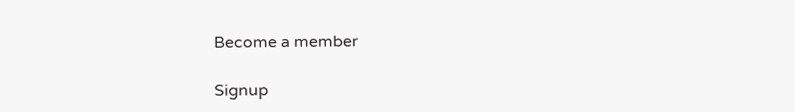Become a member

Signup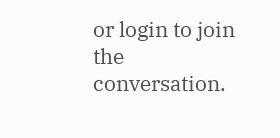or login to join the conversation.